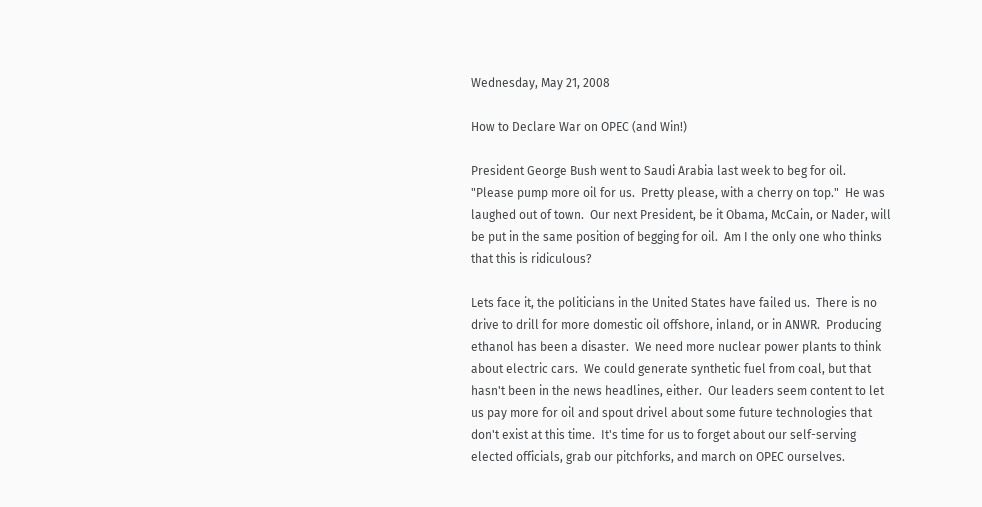Wednesday, May 21, 2008

How to Declare War on OPEC (and Win!)

President George Bush went to Saudi Arabia last week to beg for oil. "Please pump more oil for us.  Pretty please, with a cherry on top."  He was laughed out of town.  Our next President, be it Obama, McCain, or Nader, will be put in the same position of begging for oil.  Am I the only one who thinks that this is ridiculous?

Lets face it, the politicians in the United States have failed us.  There is no drive to drill for more domestic oil offshore, inland, or in ANWR.  Producing ethanol has been a disaster.  We need more nuclear power plants to think about electric cars.  We could generate synthetic fuel from coal, but that hasn't been in the news headlines, either.  Our leaders seem content to let us pay more for oil and spout drivel about some future technologies that don't exist at this time.  It's time for us to forget about our self-serving elected officials, grab our pitchforks, and march on OPEC ourselves.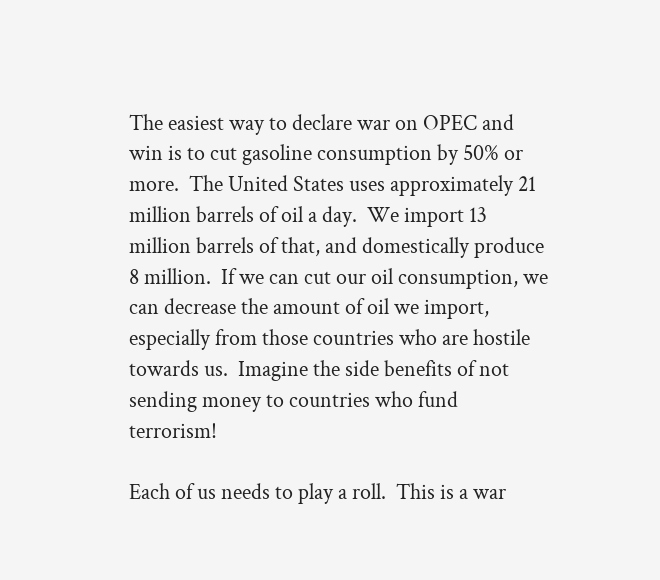The easiest way to declare war on OPEC and win is to cut gasoline consumption by 50% or more.  The United States uses approximately 21 million barrels of oil a day.  We import 13 million barrels of that, and domestically produce 8 million.  If we can cut our oil consumption, we can decrease the amount of oil we import, especially from those countries who are hostile towards us.  Imagine the side benefits of not sending money to countries who fund terrorism!

Each of us needs to play a roll.  This is a war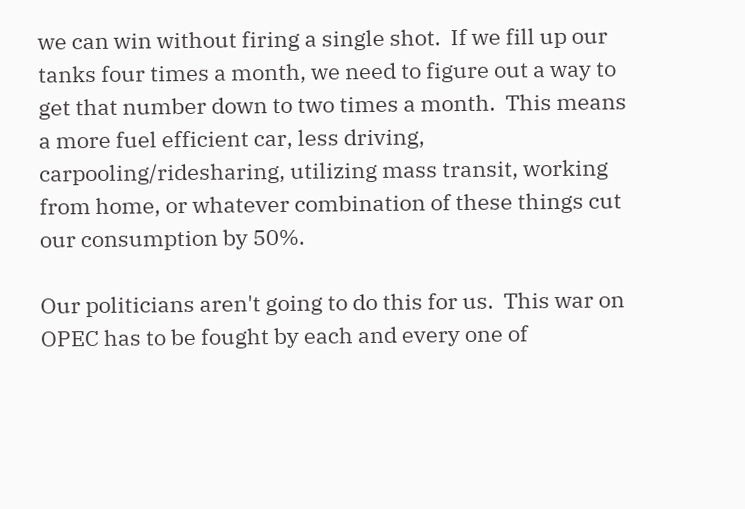we can win without firing a single shot.  If we fill up our tanks four times a month, we need to figure out a way to get that number down to two times a month.  This means a more fuel efficient car, less driving, carpooling/ridesharing, utilizing mass transit, working from home, or whatever combination of these things cut our consumption by 50%.

Our politicians aren't going to do this for us.  This war on OPEC has to be fought by each and every one of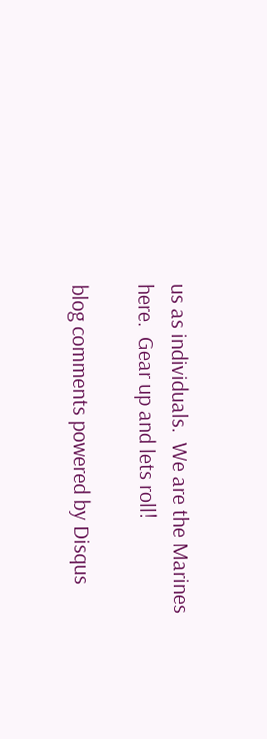us as individuals.  We are the Marines here.  Gear up and lets roll!

blog comments powered by Disqus